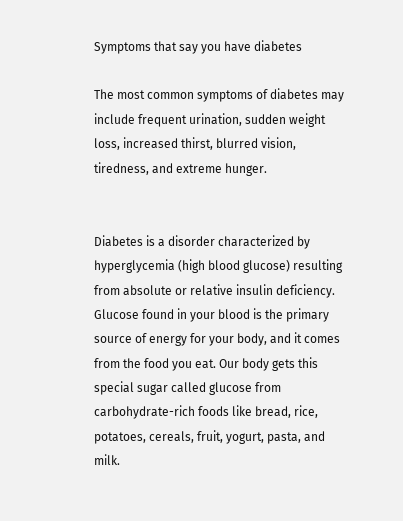Symptoms that say you have diabetes

The most common symptoms of diabetes may include frequent urination, sudden weight loss, increased thirst, blurred vision, tiredness, and extreme hunger.


Diabetes is a disorder characterized by hyperglycemia (high blood glucose) resulting from absolute or relative insulin deficiency. Glucose found in your blood is the primary source of energy for your body, and it comes from the food you eat. Our body gets this special sugar called glucose from carbohydrate-rich foods like bread, rice, potatoes, cereals, fruit, yogurt, pasta, and milk.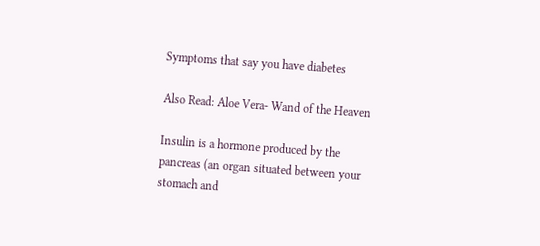Symptoms that say you have diabetes

Also Read: Aloe Vera- Wand of the Heaven

Insulin is a hormone produced by the pancreas (an organ situated between your stomach and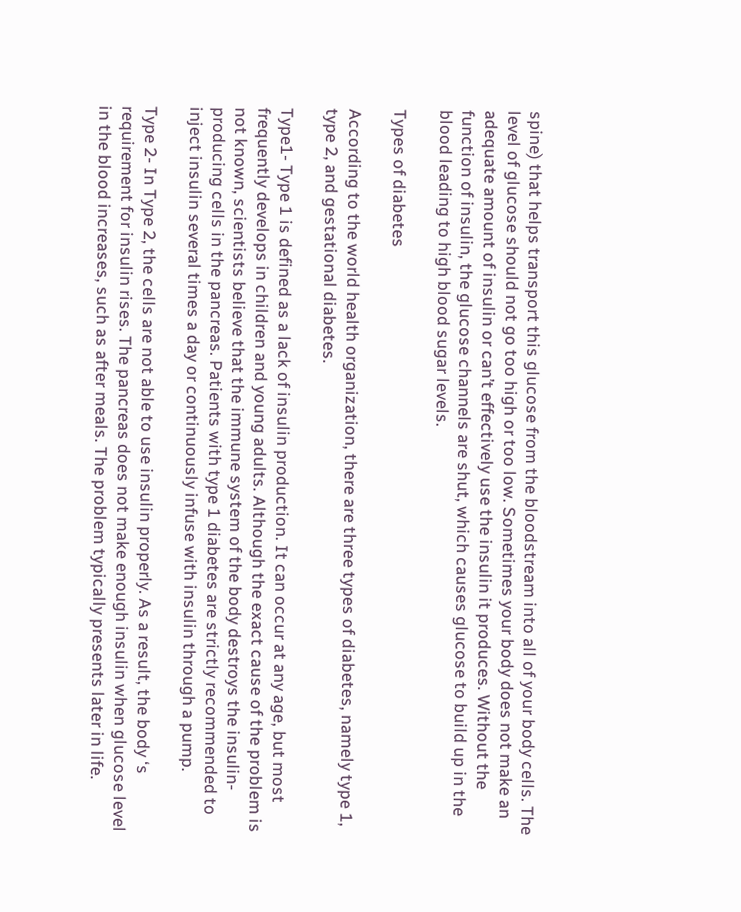spine) that helps transport this glucose from the bloodstream into all of your body cells. The level of glucose should not go too high or too low. Sometimes your body does not make an adequate amount of insulin or can’t effectively use the insulin it produces. Without the function of insulin, the glucose channels are shut, which causes glucose to build up in the blood leading to high blood sugar levels.

Types of diabetes

According to the world health organization, there are three types of diabetes, namely type 1, type 2, and gestational diabetes.

Type1- Type 1 is defined as a lack of insulin production. It can occur at any age, but most frequently develops in children and young adults. Although the exact cause of the problem is not known, scientists believe that the immune system of the body destroys the insulin-producing cells in the pancreas. Patients with type 1 diabetes are strictly recommended to inject insulin several times a day or continuously infuse with insulin through a pump.

Type 2- In Type 2, the cells are not able to use insulin properly. As a result, the body ‘s requirement for insulin rises. The pancreas does not make enough insulin when glucose level in the blood increases, such as after meals. The problem typically presents later in life.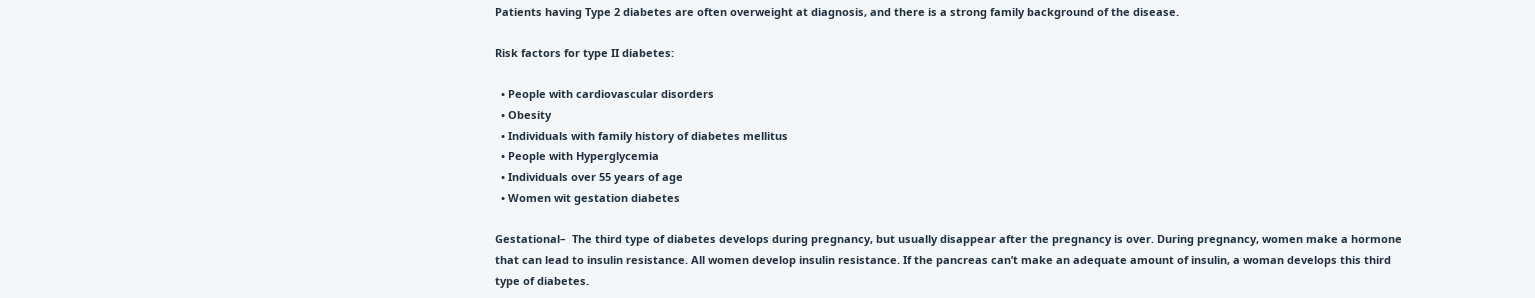Patients having Type 2 diabetes are often overweight at diagnosis, and there is a strong family background of the disease.

Risk factors for type II diabetes:

  • People with cardiovascular disorders
  • Obesity
  • Individuals with family history of diabetes mellitus
  • People with Hyperglycemia
  • Individuals over 55 years of age
  • Women wit gestation diabetes

Gestational–  The third type of diabetes develops during pregnancy, but usually disappear after the pregnancy is over. During pregnancy, women make a hormone that can lead to insulin resistance. All women develop insulin resistance. If the pancreas can’t make an adequate amount of insulin, a woman develops this third type of diabetes.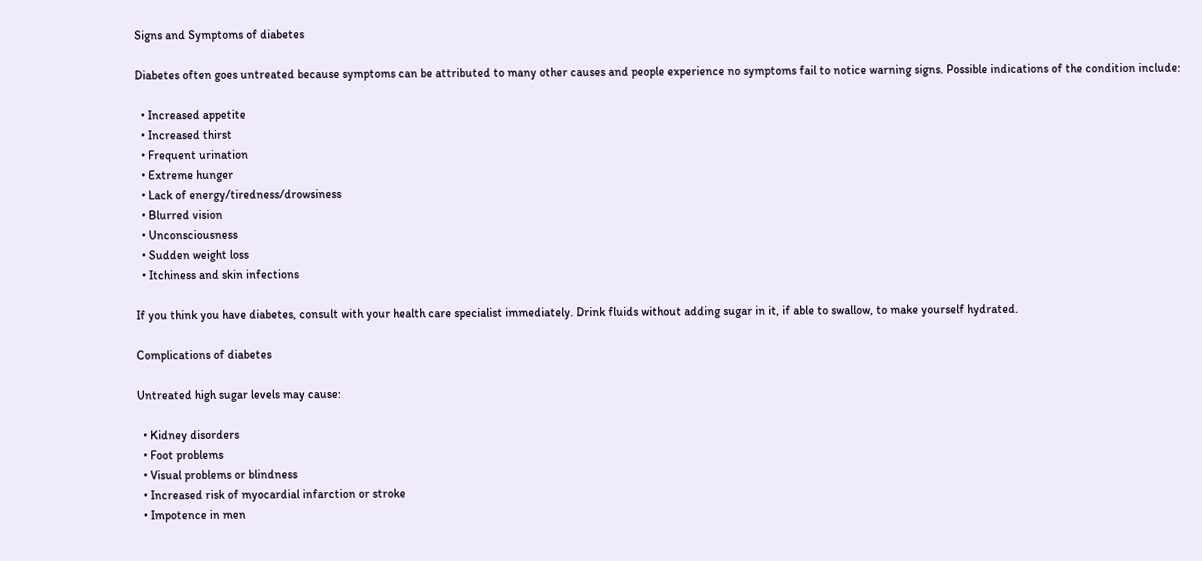Signs and Symptoms of diabetes

Diabetes often goes untreated because symptoms can be attributed to many other causes and people experience no symptoms fail to notice warning signs. Possible indications of the condition include:

  • Increased appetite
  • Increased thirst
  • Frequent urination
  • Extreme hunger
  • Lack of energy/tiredness/drowsiness
  • Blurred vision
  • Unconsciousness
  • Sudden weight loss
  • Itchiness and skin infections

If you think you have diabetes, consult with your health care specialist immediately. Drink fluids without adding sugar in it, if able to swallow, to make yourself hydrated.

Complications of diabetes

Untreated high sugar levels may cause:

  • Kidney disorders
  • Foot problems
  • Visual problems or blindness
  • Increased risk of myocardial infarction or stroke
  • Impotence in men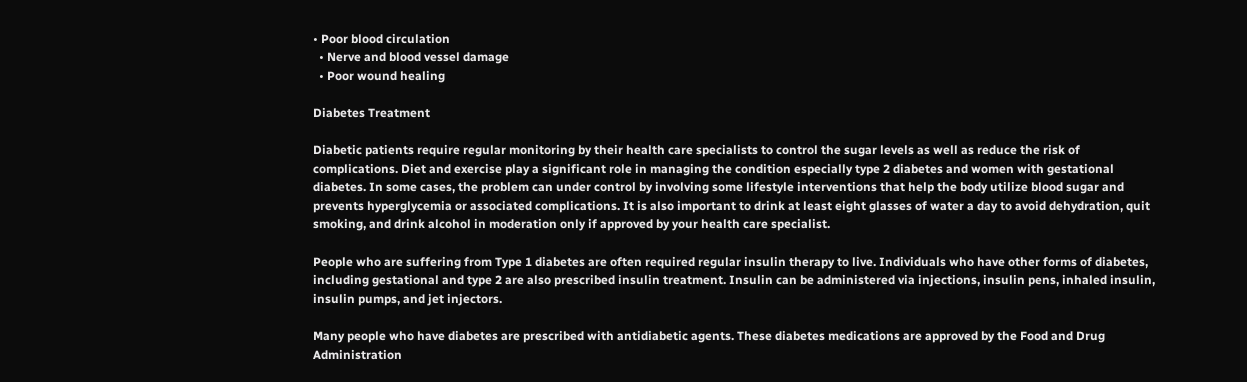• Poor blood circulation
  • Nerve and blood vessel damage
  • Poor wound healing

Diabetes Treatment

Diabetic patients require regular monitoring by their health care specialists to control the sugar levels as well as reduce the risk of complications. Diet and exercise play a significant role in managing the condition especially type 2 diabetes and women with gestational diabetes. In some cases, the problem can under control by involving some lifestyle interventions that help the body utilize blood sugar and prevents hyperglycemia or associated complications. It is also important to drink at least eight glasses of water a day to avoid dehydration, quit smoking, and drink alcohol in moderation only if approved by your health care specialist.

People who are suffering from Type 1 diabetes are often required regular insulin therapy to live. Individuals who have other forms of diabetes, including gestational and type 2 are also prescribed insulin treatment. Insulin can be administered via injections, insulin pens, inhaled insulin, insulin pumps, and jet injectors.

Many people who have diabetes are prescribed with antidiabetic agents. These diabetes medications are approved by the Food and Drug Administration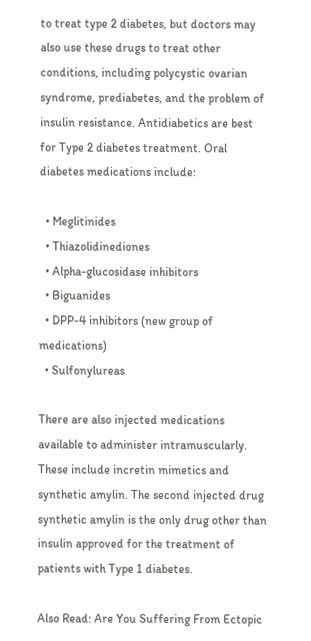to treat type 2 diabetes, but doctors may also use these drugs to treat other conditions, including polycystic ovarian syndrome, prediabetes, and the problem of insulin resistance. Antidiabetics are best for Type 2 diabetes treatment. Oral diabetes medications include:

  • Meglitinides
  • Thiazolidinediones
  • Alpha-glucosidase inhibitors
  • Biguanides
  • DPP-4 inhibitors (new group of medications)
  • Sulfonylureas

There are also injected medications available to administer intramuscularly. These include incretin mimetics and synthetic amylin. The second injected drug synthetic amylin is the only drug other than insulin approved for the treatment of patients with Type 1 diabetes.

Also Read: Are You Suffering From Ectopic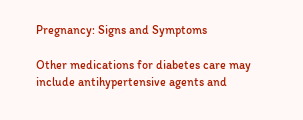Pregnancy: Signs and Symptoms

Other medications for diabetes care may include antihypertensive agents and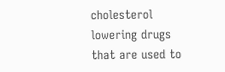cholesterol lowering drugs that are used to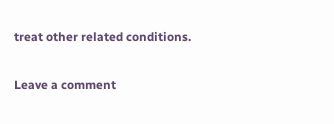treat other related conditions.

Leave a comment